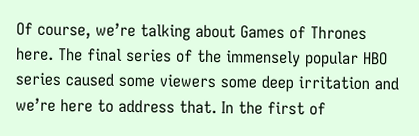Of course, we’re talking about Games of Thrones here. The final series of the immensely popular HBO series caused some viewers some deep irritation and we’re here to address that. In the first of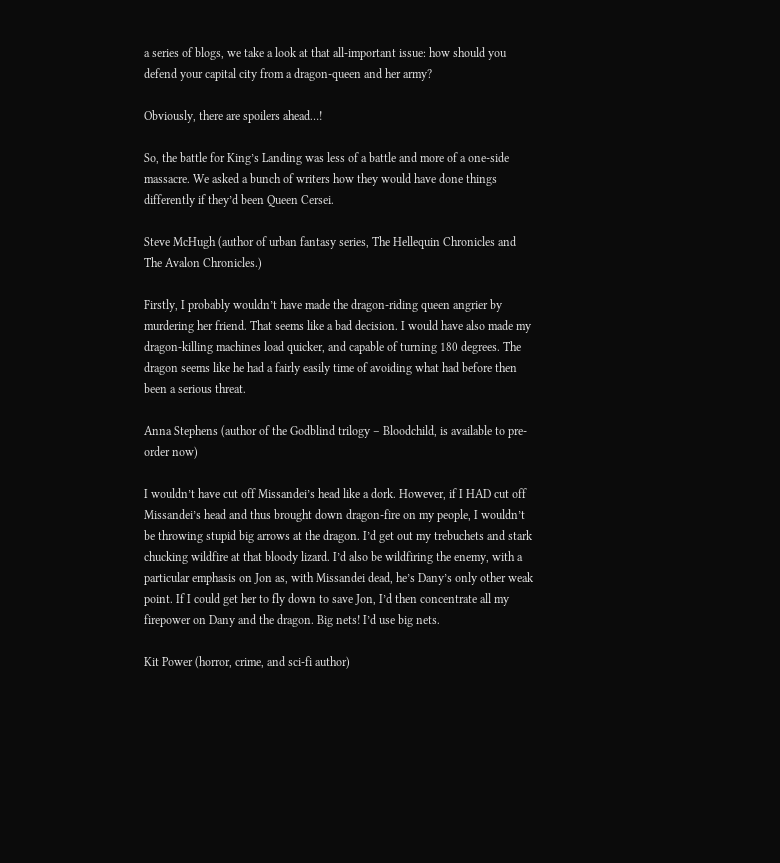a series of blogs, we take a look at that all-important issue: how should you defend your capital city from a dragon-queen and her army?

Obviously, there are spoilers ahead…!

So, the battle for King’s Landing was less of a battle and more of a one-side massacre. We asked a bunch of writers how they would have done things differently if they’d been Queen Cersei.

Steve McHugh (author of urban fantasy series, The Hellequin Chronicles and The Avalon Chronicles.)

Firstly, I probably wouldn’t have made the dragon-riding queen angrier by murdering her friend. That seems like a bad decision. I would have also made my dragon-killing machines load quicker, and capable of turning 180 degrees. The dragon seems like he had a fairly easily time of avoiding what had before then been a serious threat.

Anna Stephens (author of the Godblind trilogy – Bloodchild, is available to pre-order now)

I wouldn’t have cut off Missandei’s head like a dork. However, if I HAD cut off Missandei’s head and thus brought down dragon-fire on my people, I wouldn’t be throwing stupid big arrows at the dragon. I’d get out my trebuchets and stark chucking wildfire at that bloody lizard. I’d also be wildfiring the enemy, with a particular emphasis on Jon as, with Missandei dead, he’s Dany’s only other weak point. If I could get her to fly down to save Jon, I’d then concentrate all my firepower on Dany and the dragon. Big nets! I’d use big nets.

Kit Power (horror, crime, and sci-fi author)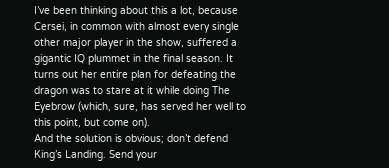I’ve been thinking about this a lot, because Cersei, in common with almost every single other major player in the show, suffered a gigantic IQ plummet in the final season. It turns out her entire plan for defeating the dragon was to stare at it while doing The Eyebrow (which, sure, has served her well to this point, but come on).
And the solution is obvious; don’t defend King’s Landing. Send your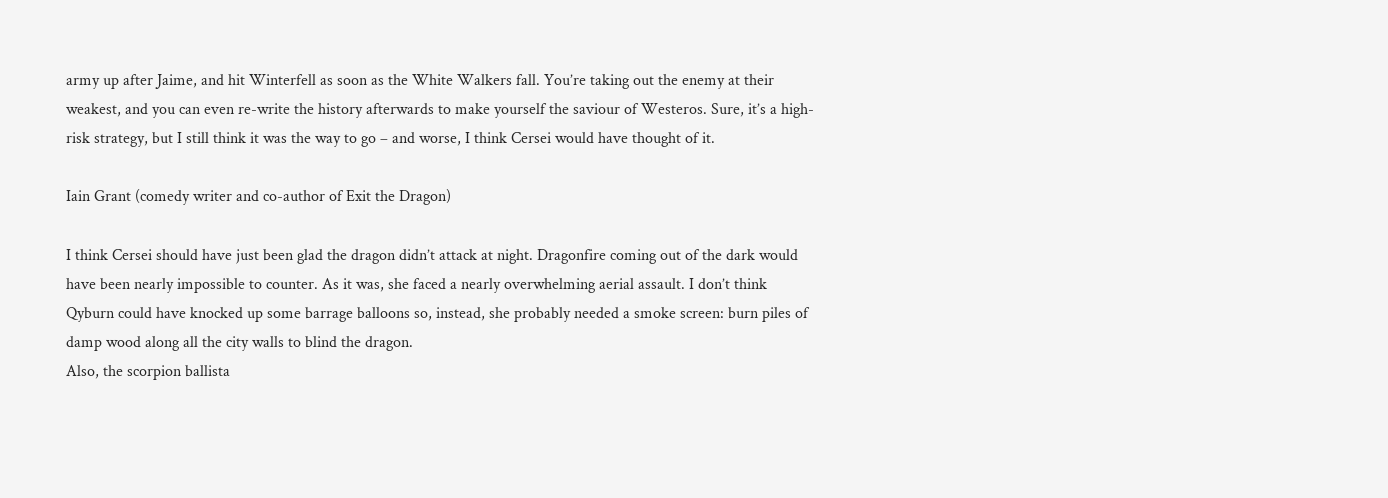army up after Jaime, and hit Winterfell as soon as the White Walkers fall. You’re taking out the enemy at their weakest, and you can even re-write the history afterwards to make yourself the saviour of Westeros. Sure, it’s a high-risk strategy, but I still think it was the way to go – and worse, I think Cersei would have thought of it.

Iain Grant (comedy writer and co-author of Exit the Dragon)

I think Cersei should have just been glad the dragon didn’t attack at night. Dragonfire coming out of the dark would have been nearly impossible to counter. As it was, she faced a nearly overwhelming aerial assault. I don’t think Qyburn could have knocked up some barrage balloons so, instead, she probably needed a smoke screen: burn piles of damp wood along all the city walls to blind the dragon.
Also, the scorpion ballista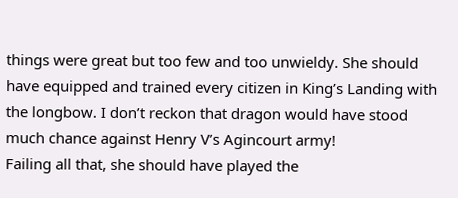things were great but too few and too unwieldy. She should have equipped and trained every citizen in King’s Landing with the longbow. I don’t reckon that dragon would have stood much chance against Henry V’s Agincourt army!
Failing all that, she should have played the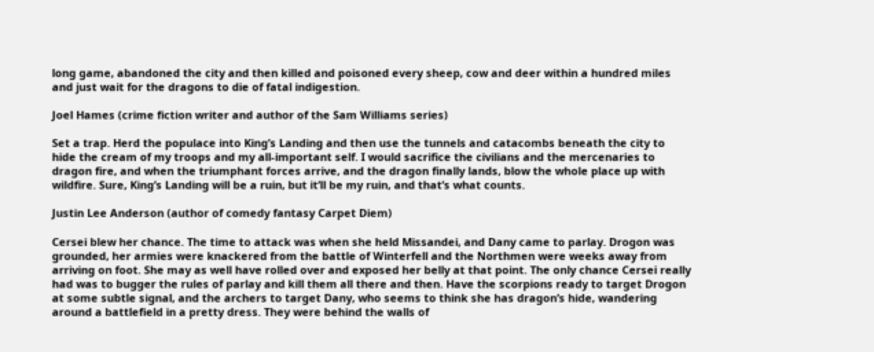long game, abandoned the city and then killed and poisoned every sheep, cow and deer within a hundred miles and just wait for the dragons to die of fatal indigestion.

Joel Hames (crime fiction writer and author of the Sam Williams series)

Set a trap. Herd the populace into King’s Landing and then use the tunnels and catacombs beneath the city to hide the cream of my troops and my all-important self. I would sacrifice the civilians and the mercenaries to dragon fire, and when the triumphant forces arrive, and the dragon finally lands, blow the whole place up with wildfire. Sure, King’s Landing will be a ruin, but it’ll be my ruin, and that’s what counts.

Justin Lee Anderson (author of comedy fantasy Carpet Diem)

Cersei blew her chance. The time to attack was when she held Missandei, and Dany came to parlay. Drogon was grounded, her armies were knackered from the battle of Winterfell and the Northmen were weeks away from arriving on foot. She may as well have rolled over and exposed her belly at that point. The only chance Cersei really had was to bugger the rules of parlay and kill them all there and then. Have the scorpions ready to target Drogon at some subtle signal, and the archers to target Dany, who seems to think she has dragon’s hide, wandering around a battlefield in a pretty dress. They were behind the walls of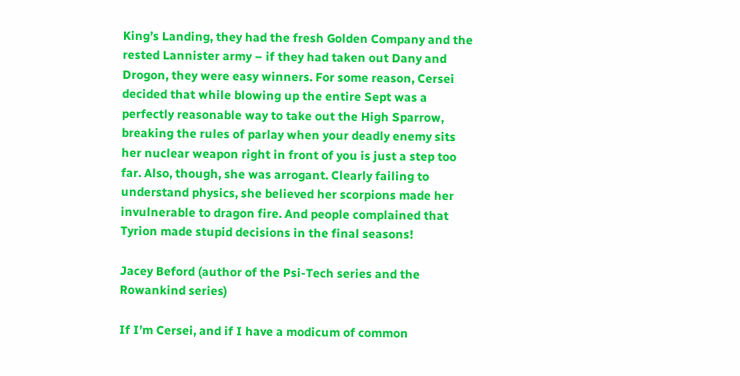King’s Landing, they had the fresh Golden Company and the rested Lannister army – if they had taken out Dany and Drogon, they were easy winners. For some reason, Cersei decided that while blowing up the entire Sept was a perfectly reasonable way to take out the High Sparrow, breaking the rules of parlay when your deadly enemy sits her nuclear weapon right in front of you is just a step too far. Also, though, she was arrogant. Clearly failing to understand physics, she believed her scorpions made her invulnerable to dragon fire. And people complained that Tyrion made stupid decisions in the final seasons!

Jacey Beford (author of the Psi-Tech series and the Rowankind series)

If I’m Cersei, and if I have a modicum of common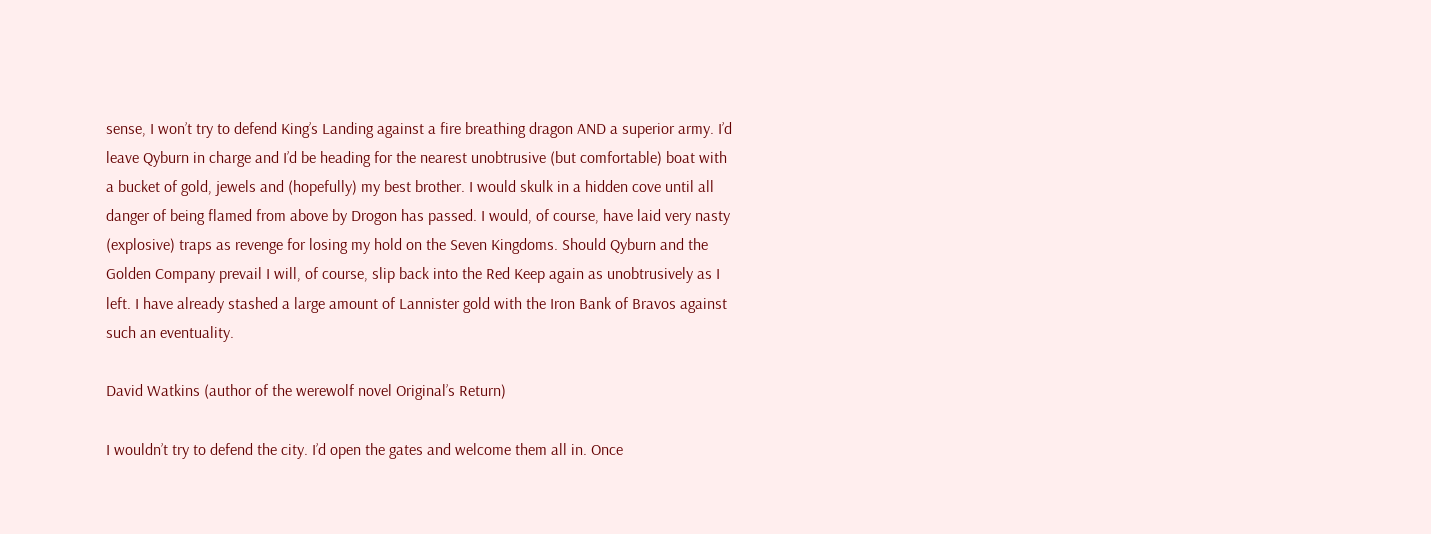sense, I won’t try to defend King’s Landing against a fire breathing dragon AND a superior army. I’d leave Qyburn in charge and I’d be heading for the nearest unobtrusive (but comfortable) boat with a bucket of gold, jewels and (hopefully) my best brother. I would skulk in a hidden cove until all danger of being flamed from above by Drogon has passed. I would, of course, have laid very nasty (explosive) traps as revenge for losing my hold on the Seven Kingdoms. Should Qyburn and the Golden Company prevail I will, of course, slip back into the Red Keep again as unobtrusively as I left. I have already stashed a large amount of Lannister gold with the Iron Bank of Bravos against such an eventuality.

David Watkins (author of the werewolf novel Original’s Return)

I wouldn’t try to defend the city. I’d open the gates and welcome them all in. Once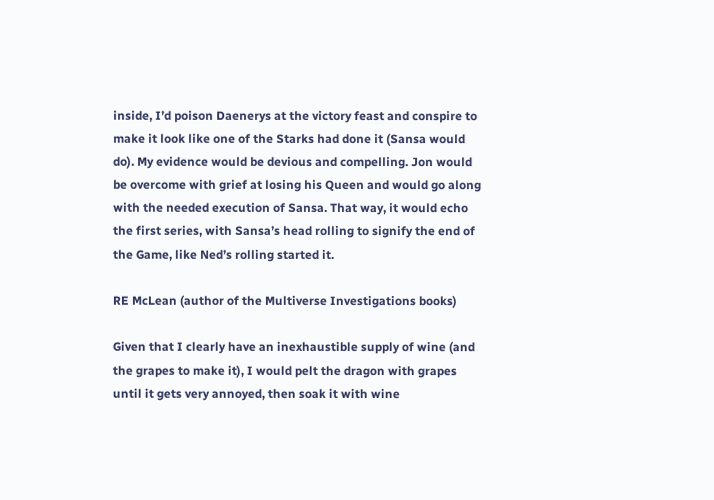inside, I’d poison Daenerys at the victory feast and conspire to make it look like one of the Starks had done it (Sansa would do). My evidence would be devious and compelling. Jon would be overcome with grief at losing his Queen and would go along with the needed execution of Sansa. That way, it would echo the first series, with Sansa’s head rolling to signify the end of the Game, like Ned’s rolling started it.

RE McLean (author of the Multiverse Investigations books)

Given that I clearly have an inexhaustible supply of wine (and the grapes to make it), I would pelt the dragon with grapes until it gets very annoyed, then soak it with wine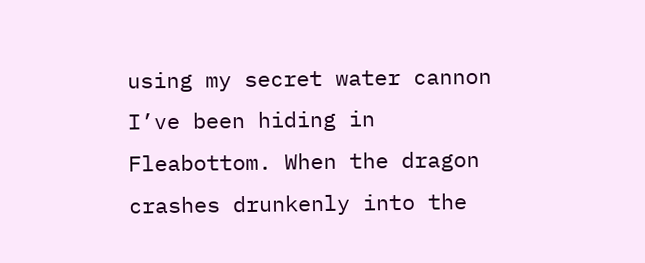using my secret water cannon I’ve been hiding in Fleabottom. When the dragon crashes drunkenly into the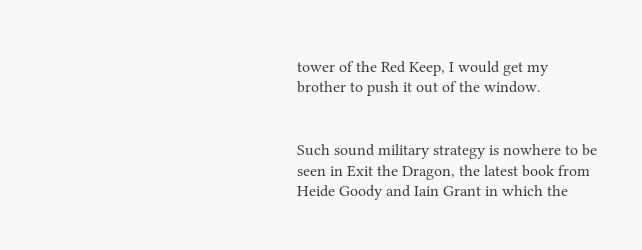tower of the Red Keep, I would get my brother to push it out of the window.


Such sound military strategy is nowhere to be seen in Exit the Dragon, the latest book from Heide Goody and Iain Grant in which the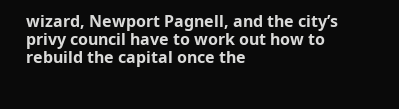wizard, Newport Pagnell, and the city’s privy council have to work out how to rebuild the capital once the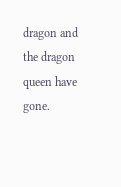dragon and the dragon queen have gone.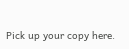Pick up your copy here.